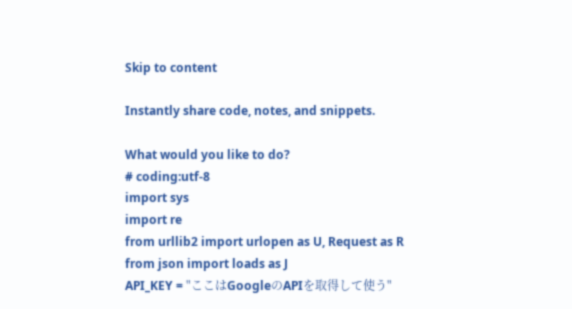Skip to content

Instantly share code, notes, and snippets.

What would you like to do?
# coding:utf-8
import sys
import re
from urllib2 import urlopen as U, Request as R
from json import loads as J
API_KEY = "ここはGoogleのAPIを取得して使う"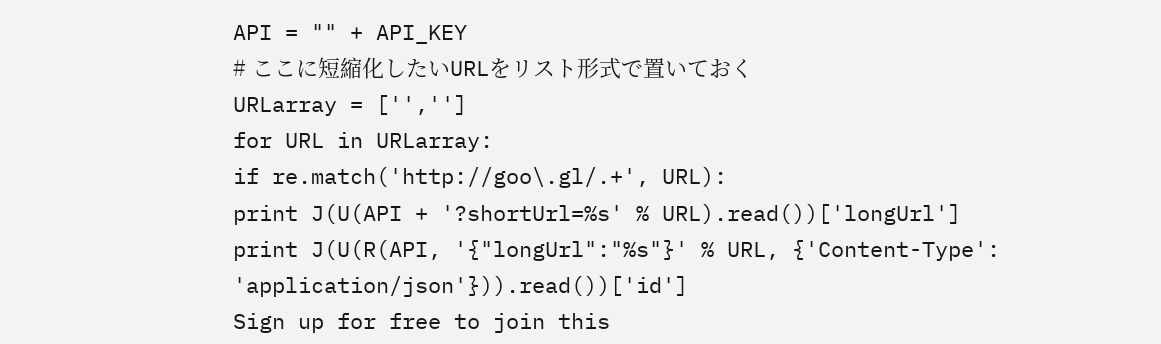API = "" + API_KEY
# ここに短縮化したいURLをリスト形式で置いておく
URLarray = ['','']
for URL in URLarray:
if re.match('http://goo\.gl/.+', URL):
print J(U(API + '?shortUrl=%s' % URL).read())['longUrl']
print J(U(R(API, '{"longUrl":"%s"}' % URL, {'Content-Type': 'application/json'})).read())['id']
Sign up for free to join this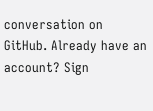conversation on GitHub. Already have an account? Sign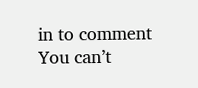in to comment
You can’t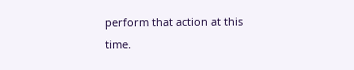perform that action at this time.